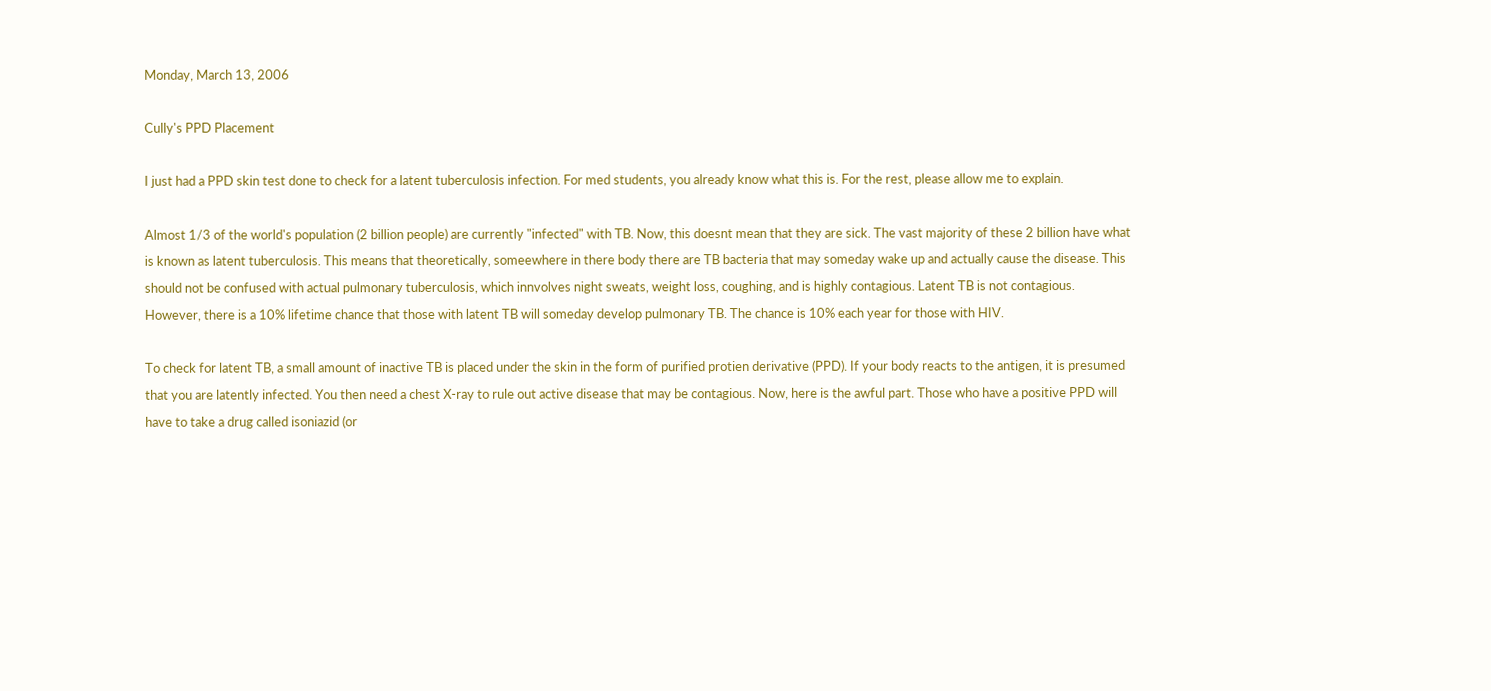Monday, March 13, 2006

Cully's PPD Placement

I just had a PPD skin test done to check for a latent tuberculosis infection. For med students, you already know what this is. For the rest, please allow me to explain.

Almost 1/3 of the world's population (2 billion people) are currently "infected" with TB. Now, this doesnt mean that they are sick. The vast majority of these 2 billion have what is known as latent tuberculosis. This means that theoretically, someewhere in there body there are TB bacteria that may someday wake up and actually cause the disease. This should not be confused with actual pulmonary tuberculosis, which innvolves night sweats, weight loss, coughing, and is highly contagious. Latent TB is not contagious. However, there is a 10% lifetime chance that those with latent TB will someday develop pulmonary TB. The chance is 10% each year for those with HIV.

To check for latent TB, a small amount of inactive TB is placed under the skin in the form of purified protien derivative (PPD). If your body reacts to the antigen, it is presumed that you are latently infected. You then need a chest X-ray to rule out active disease that may be contagious. Now, here is the awful part. Those who have a positive PPD will have to take a drug called isoniazid (or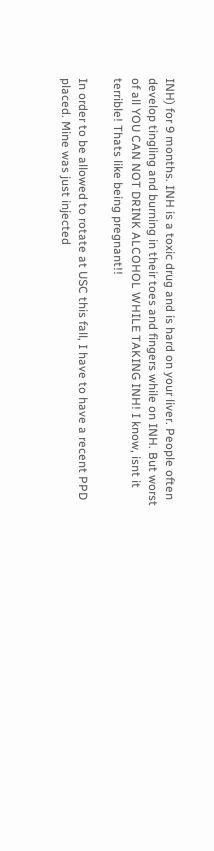INH) for 9 months. INH is a toxic drug and is hard on your liver. People often develop tingling and burning in their toes and fingers while on INH. But worst of all YOU CAN NOT DRINK ALCOHOL WHILE TAKING INH! I know, isnt it terrible! Thats like being pregnant!!

In order to be allowed to rotate at USC this fall, I have to have a recent PPD placed. Mine was just injected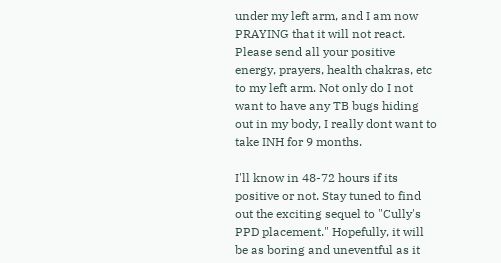under my left arm, and I am now PRAYING that it will not react. Please send all your positive energy, prayers, health chakras, etc to my left arm. Not only do I not want to have any TB bugs hiding out in my body, I really dont want to take INH for 9 months.

I'll know in 48-72 hours if its positive or not. Stay tuned to find out the exciting sequel to "Cully's PPD placement." Hopefully, it will be as boring and uneventful as it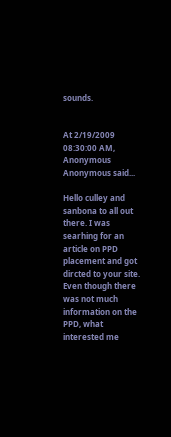sounds.


At 2/19/2009 08:30:00 AM, Anonymous Anonymous said...

Hello culley and sanbona to all out there. I was searhing for an article on PPD placement and got dircted to your site. Even though there was not much information on the PPD, what interested me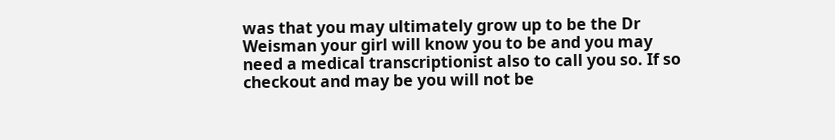was that you may ultimately grow up to be the Dr Weisman your girl will know you to be and you may need a medical transcriptionist also to call you so. If so checkout and may be you will not be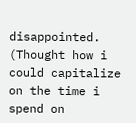disappointed. (Thought how i could capitalize on the time i spend on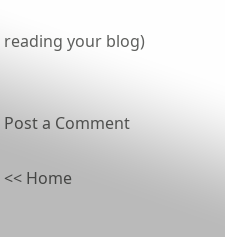reading your blog)


Post a Comment

<< Home